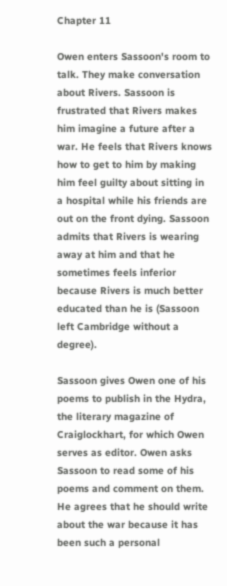Chapter 11

Owen enters Sassoon's room to talk. They make conversation about Rivers. Sassoon is frustrated that Rivers makes him imagine a future after a war. He feels that Rivers knows how to get to him by making him feel guilty about sitting in a hospital while his friends are out on the front dying. Sassoon admits that Rivers is wearing away at him and that he sometimes feels inferior because Rivers is much better educated than he is (Sassoon left Cambridge without a degree).

Sassoon gives Owen one of his poems to publish in the Hydra, the literary magazine of Craiglockhart, for which Owen serves as editor. Owen asks Sassoon to read some of his poems and comment on them. He agrees that he should write about the war because it has been such a personal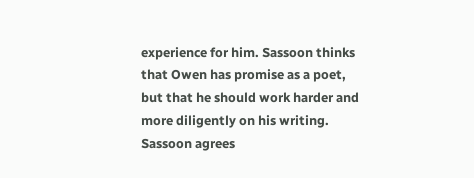experience for him. Sassoon thinks that Owen has promise as a poet, but that he should work harder and more diligently on his writing. Sassoon agrees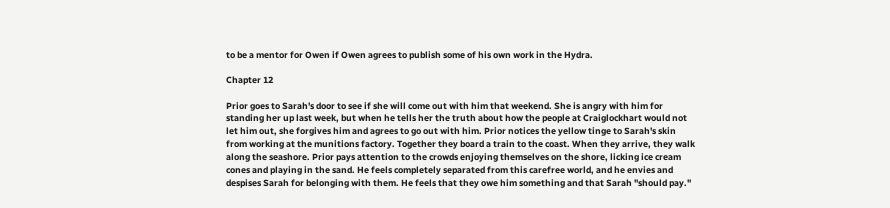to be a mentor for Owen if Owen agrees to publish some of his own work in the Hydra.

Chapter 12

Prior goes to Sarah's door to see if she will come out with him that weekend. She is angry with him for standing her up last week, but when he tells her the truth about how the people at Craiglockhart would not let him out, she forgives him and agrees to go out with him. Prior notices the yellow tinge to Sarah's skin from working at the munitions factory. Together they board a train to the coast. When they arrive, they walk along the seashore. Prior pays attention to the crowds enjoying themselves on the shore, licking ice cream cones and playing in the sand. He feels completely separated from this carefree world, and he envies and despises Sarah for belonging with them. He feels that they owe him something and that Sarah "should pay."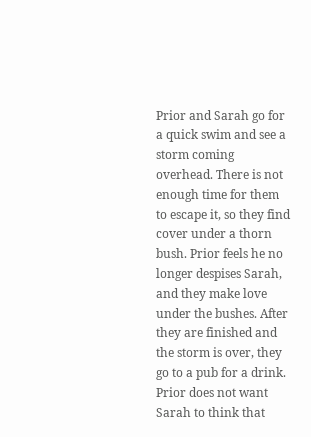Prior and Sarah go for a quick swim and see a storm coming overhead. There is not enough time for them to escape it, so they find cover under a thorn bush. Prior feels he no longer despises Sarah, and they make love under the bushes. After they are finished and the storm is over, they go to a pub for a drink. Prior does not want Sarah to think that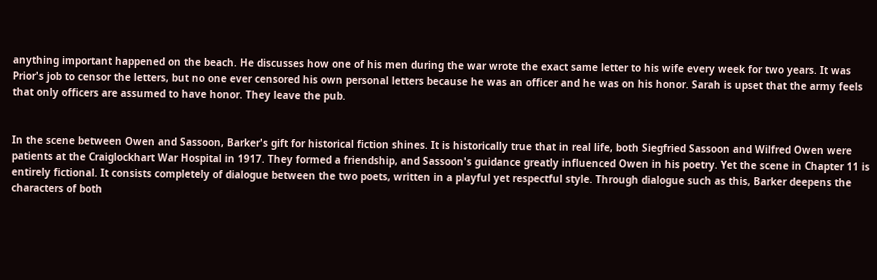anything important happened on the beach. He discusses how one of his men during the war wrote the exact same letter to his wife every week for two years. It was Prior's job to censor the letters, but no one ever censored his own personal letters because he was an officer and he was on his honor. Sarah is upset that the army feels that only officers are assumed to have honor. They leave the pub.


In the scene between Owen and Sassoon, Barker's gift for historical fiction shines. It is historically true that in real life, both Siegfried Sassoon and Wilfred Owen were patients at the Craiglockhart War Hospital in 1917. They formed a friendship, and Sassoon's guidance greatly influenced Owen in his poetry. Yet the scene in Chapter 11 is entirely fictional. It consists completely of dialogue between the two poets, written in a playful yet respectful style. Through dialogue such as this, Barker deepens the characters of both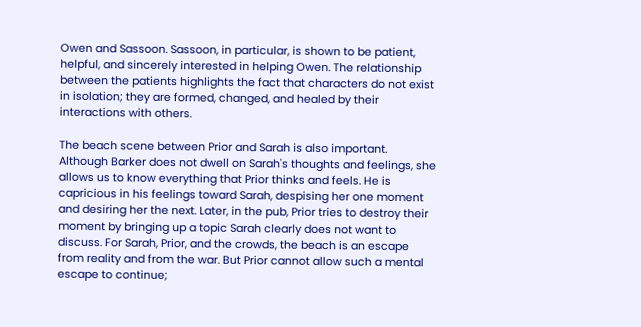Owen and Sassoon. Sassoon, in particular, is shown to be patient, helpful, and sincerely interested in helping Owen. The relationship between the patients highlights the fact that characters do not exist in isolation; they are formed, changed, and healed by their interactions with others.

The beach scene between Prior and Sarah is also important. Although Barker does not dwell on Sarah's thoughts and feelings, she allows us to know everything that Prior thinks and feels. He is capricious in his feelings toward Sarah, despising her one moment and desiring her the next. Later, in the pub, Prior tries to destroy their moment by bringing up a topic Sarah clearly does not want to discuss. For Sarah, Prior, and the crowds, the beach is an escape from reality and from the war. But Prior cannot allow such a mental escape to continue;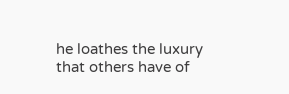he loathes the luxury that others have of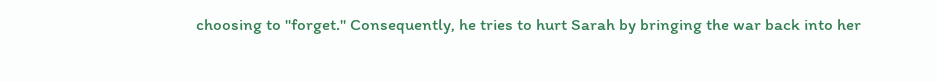choosing to "forget." Consequently, he tries to hurt Sarah by bringing the war back into her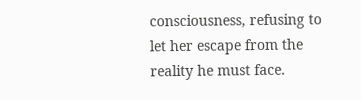consciousness, refusing to let her escape from the reality he must face.